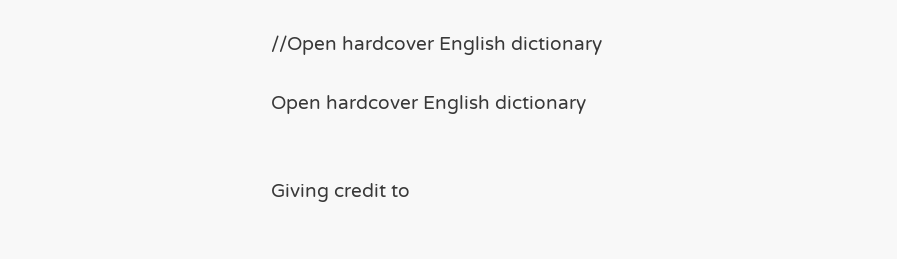//Open hardcover English dictionary

Open hardcover English dictionary


Giving credit to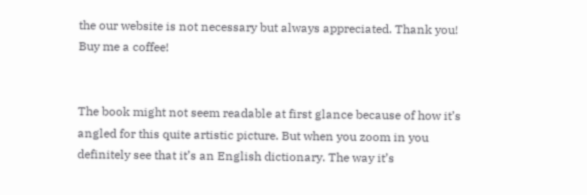the our website is not necessary but always appreciated. Thank you!
Buy me a coffee!


The book might not seem readable at first glance because of how it’s angled for this quite artistic picture. But when you zoom in you definitely see that it’s an English dictionary. The way it’s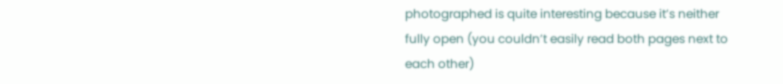photographed is quite interesting because it’s neither fully open (you couldn’t easily read both pages next to each other)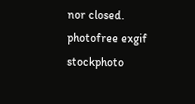nor closed. photofree exgif stockphoto